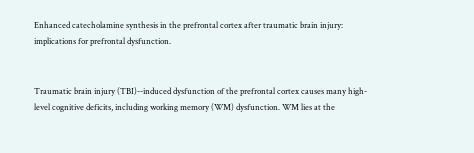Enhanced catecholamine synthesis in the prefrontal cortex after traumatic brain injury: implications for prefrontal dysfunction.


Traumatic brain injury (TBI)--induced dysfunction of the prefrontal cortex causes many high-level cognitive deficits, including working memory (WM) dysfunction. WM lies at the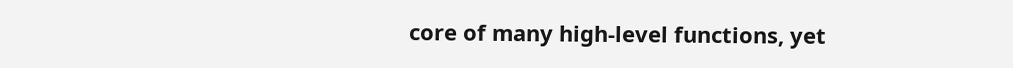core of many high-level functions, yet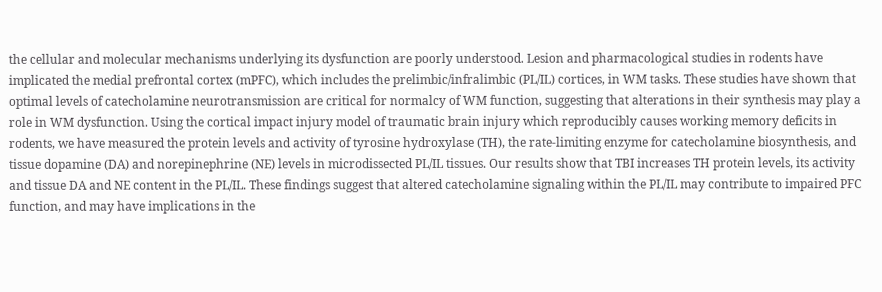the cellular and molecular mechanisms underlying its dysfunction are poorly understood. Lesion and pharmacological studies in rodents have implicated the medial prefrontal cortex (mPFC), which includes the prelimbic/infralimbic (PL/IL) cortices, in WM tasks. These studies have shown that optimal levels of catecholamine neurotransmission are critical for normalcy of WM function, suggesting that alterations in their synthesis may play a role in WM dysfunction. Using the cortical impact injury model of traumatic brain injury which reproducibly causes working memory deficits in rodents, we have measured the protein levels and activity of tyrosine hydroxylase (TH), the rate-limiting enzyme for catecholamine biosynthesis, and tissue dopamine (DA) and norepinephrine (NE) levels in microdissected PL/IL tissues. Our results show that TBI increases TH protein levels, its activity and tissue DA and NE content in the PL/IL. These findings suggest that altered catecholamine signaling within the PL/IL may contribute to impaired PFC function, and may have implications in the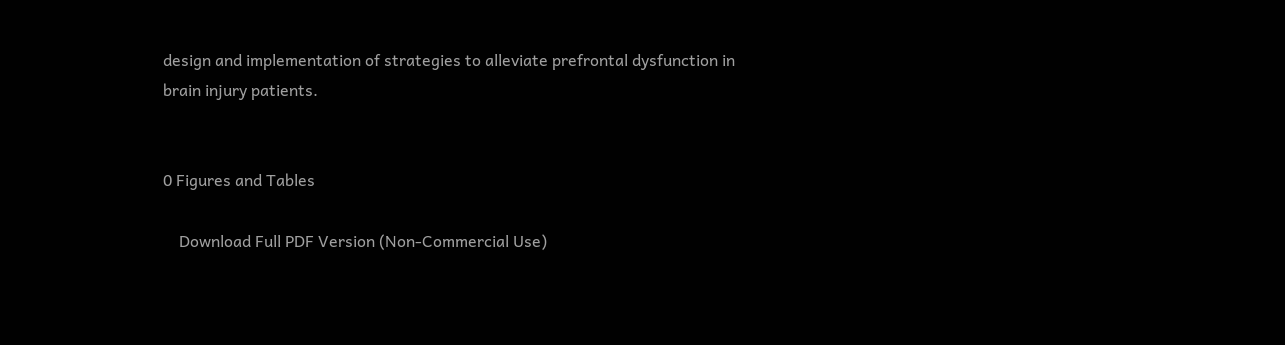design and implementation of strategies to alleviate prefrontal dysfunction in brain injury patients.


0 Figures and Tables

    Download Full PDF Version (Non-Commercial Use)